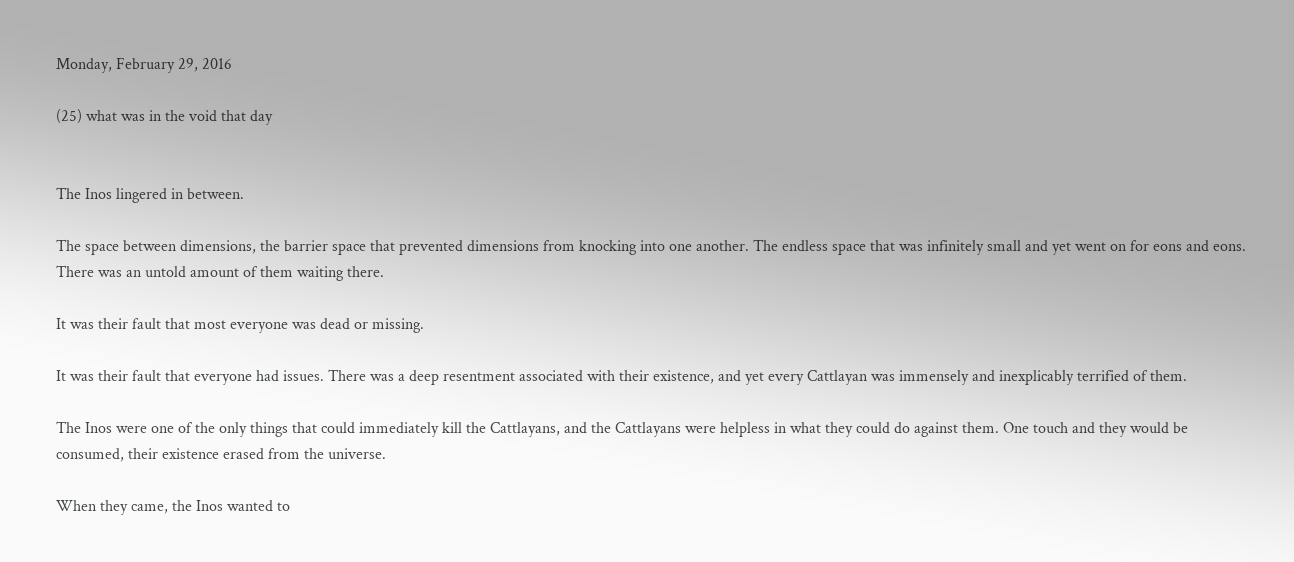Monday, February 29, 2016

(25) what was in the void that day


The Inos lingered in between.

The space between dimensions, the barrier space that prevented dimensions from knocking into one another. The endless space that was infinitely small and yet went on for eons and eons. There was an untold amount of them waiting there.

It was their fault that most everyone was dead or missing.

It was their fault that everyone had issues. There was a deep resentment associated with their existence, and yet every Cattlayan was immensely and inexplicably terrified of them.

The Inos were one of the only things that could immediately kill the Cattlayans, and the Cattlayans were helpless in what they could do against them. One touch and they would be consumed, their existence erased from the universe.

When they came, the Inos wanted to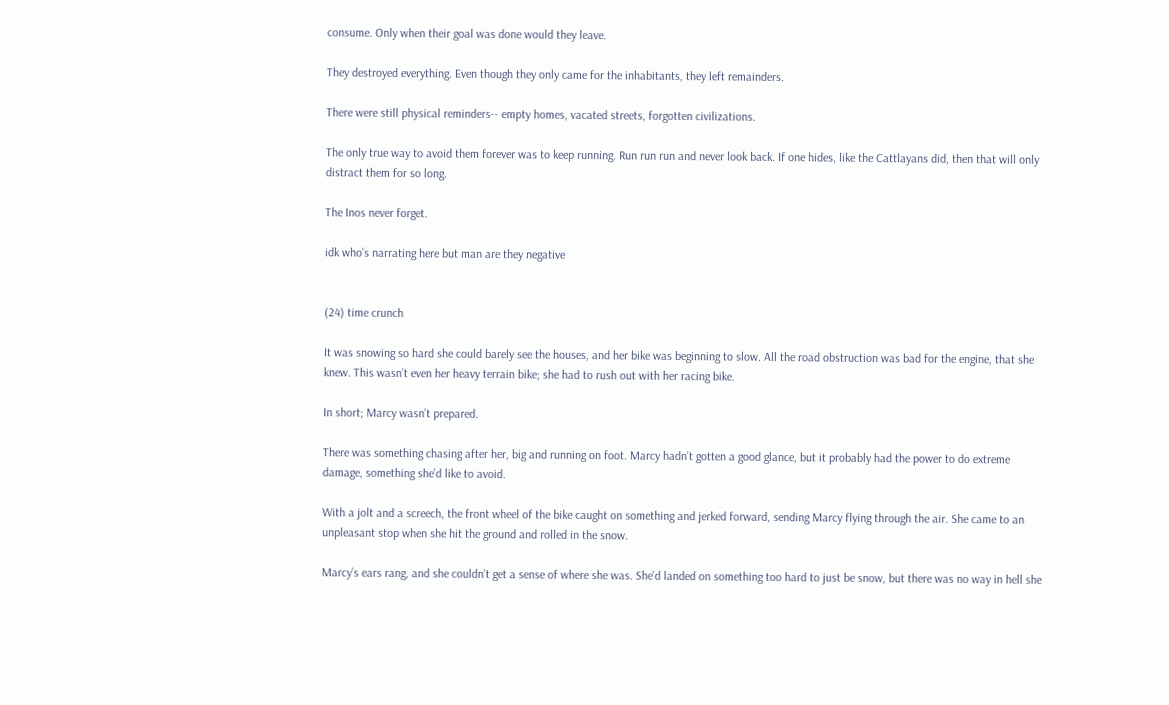consume. Only when their goal was done would they leave.

They destroyed everything. Even though they only came for the inhabitants, they left remainders.

There were still physical reminders-- empty homes, vacated streets, forgotten civilizations.

The only true way to avoid them forever was to keep running. Run run run and never look back. If one hides, like the Cattlayans did, then that will only distract them for so long.

The Inos never forget.

idk who’s narrating here but man are they negative


(24) time crunch

It was snowing so hard she could barely see the houses, and her bike was beginning to slow. All the road obstruction was bad for the engine, that she knew. This wasn’t even her heavy terrain bike; she had to rush out with her racing bike.

In short; Marcy wasn’t prepared.

There was something chasing after her, big and running on foot. Marcy hadn’t gotten a good glance, but it probably had the power to do extreme damage, something she’d like to avoid.

With a jolt and a screech, the front wheel of the bike caught on something and jerked forward, sending Marcy flying through the air. She came to an unpleasant stop when she hit the ground and rolled in the snow.

Marcy’s ears rang, and she couldn’t get a sense of where she was. She’d landed on something too hard to just be snow, but there was no way in hell she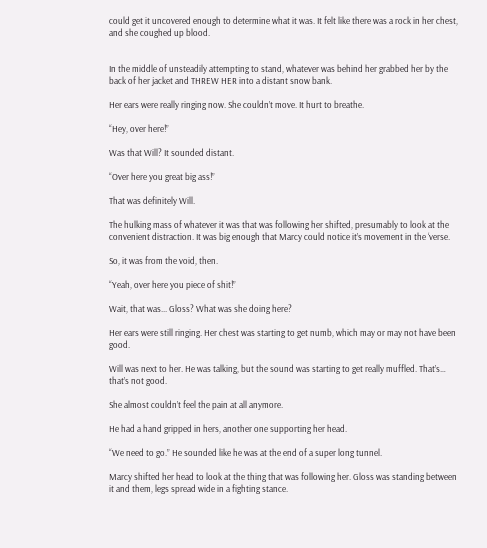could get it uncovered enough to determine what it was. It felt like there was a rock in her chest, and she coughed up blood.


In the middle of unsteadily attempting to stand, whatever was behind her grabbed her by the back of her jacket and THREW HER into a distant snow bank.

Her ears were really ringing now. She couldn’t move. It hurt to breathe.

“Hey, over here!”

Was that Will? It sounded distant.

“Over here you great big ass!”

That was definitely Will.

The hulking mass of whatever it was that was following her shifted, presumably to look at the convenient distraction. It was big enough that Marcy could notice it’s movement in the ‘verse.

So, it was from the void, then.

“Yeah, over here you piece of shit!”

Wait, that was... Gloss? What was she doing here?

Her ears were still ringing. Her chest was starting to get numb, which may or may not have been good.

Will was next to her. He was talking, but the sound was starting to get really muffled. That’s… that’s not good.

She almost couldn’t feel the pain at all anymore.

He had a hand gripped in hers, another one supporting her head.

“We need to go.” He sounded like he was at the end of a super long tunnel.

Marcy shifted her head to look at the thing that was following her. Gloss was standing between it and them, legs spread wide in a fighting stance.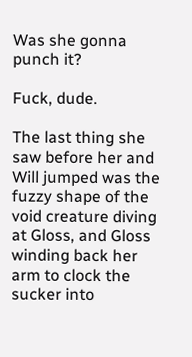Was she gonna punch it?

Fuck, dude.

The last thing she saw before her and Will jumped was the fuzzy shape of the void creature diving at Gloss, and Gloss winding back her arm to clock the sucker into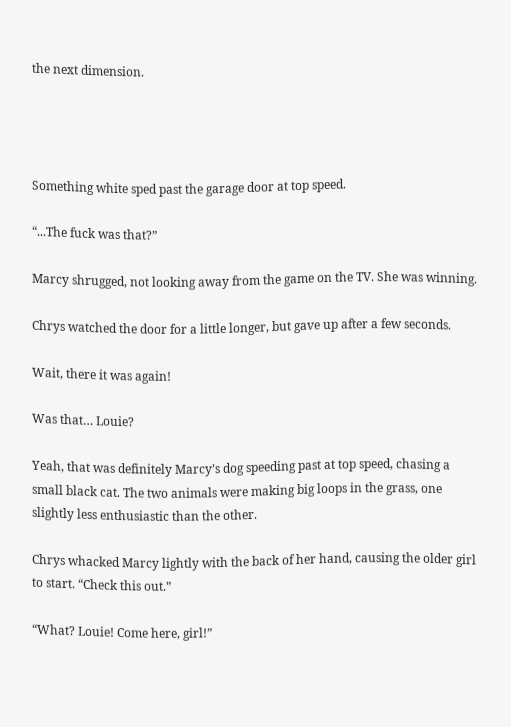the next dimension.




Something white sped past the garage door at top speed.

“...The fuck was that?”

Marcy shrugged, not looking away from the game on the TV. She was winning.

Chrys watched the door for a little longer, but gave up after a few seconds.

Wait, there it was again!

Was that… Louie?

Yeah, that was definitely Marcy’s dog speeding past at top speed, chasing a small black cat. The two animals were making big loops in the grass, one slightly less enthusiastic than the other.

Chrys whacked Marcy lightly with the back of her hand, causing the older girl to start. “Check this out.”

“What? Louie! Come here, girl!”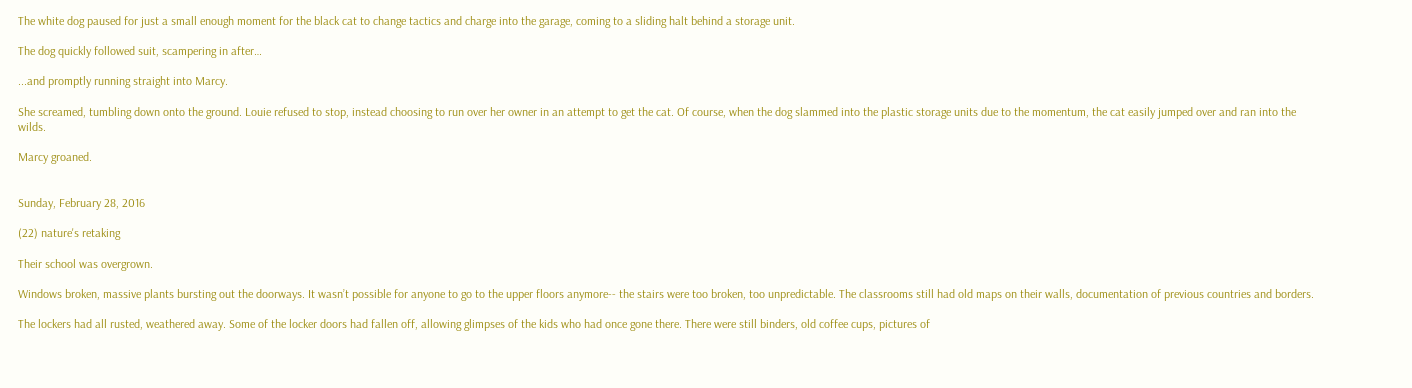The white dog paused for just a small enough moment for the black cat to change tactics and charge into the garage, coming to a sliding halt behind a storage unit.

The dog quickly followed suit, scampering in after…

...and promptly running straight into Marcy.

She screamed, tumbling down onto the ground. Louie refused to stop, instead choosing to run over her owner in an attempt to get the cat. Of course, when the dog slammed into the plastic storage units due to the momentum, the cat easily jumped over and ran into the wilds.

Marcy groaned.


Sunday, February 28, 2016

(22) nature's retaking

Their school was overgrown.

Windows broken, massive plants bursting out the doorways. It wasn’t possible for anyone to go to the upper floors anymore-- the stairs were too broken, too unpredictable. The classrooms still had old maps on their walls, documentation of previous countries and borders.

The lockers had all rusted, weathered away. Some of the locker doors had fallen off, allowing glimpses of the kids who had once gone there. There were still binders, old coffee cups, pictures of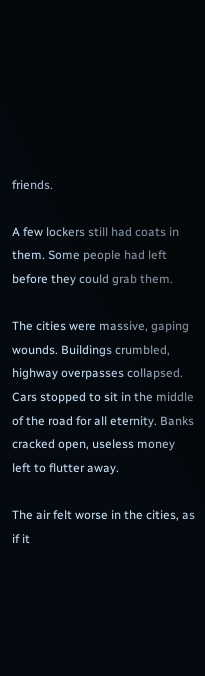friends.

A few lockers still had coats in them. Some people had left before they could grab them.

The cities were massive, gaping wounds. Buildings crumbled, highway overpasses collapsed. Cars stopped to sit in the middle of the road for all eternity. Banks cracked open, useless money left to flutter away.

The air felt worse in the cities, as if it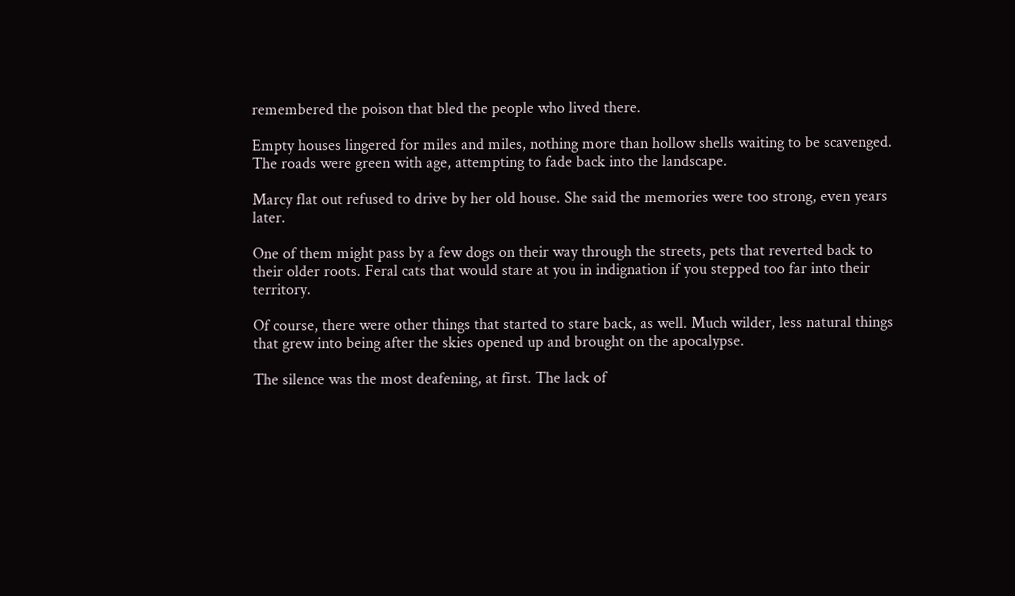remembered the poison that bled the people who lived there.

Empty houses lingered for miles and miles, nothing more than hollow shells waiting to be scavenged. The roads were green with age, attempting to fade back into the landscape.

Marcy flat out refused to drive by her old house. She said the memories were too strong, even years later.

One of them might pass by a few dogs on their way through the streets, pets that reverted back to their older roots. Feral cats that would stare at you in indignation if you stepped too far into their territory.

Of course, there were other things that started to stare back, as well. Much wilder, less natural things that grew into being after the skies opened up and brought on the apocalypse.

The silence was the most deafening, at first. The lack of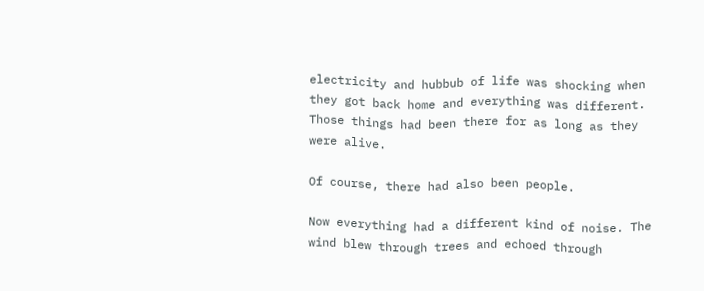electricity and hubbub of life was shocking when they got back home and everything was different. Those things had been there for as long as they were alive.

Of course, there had also been people.

Now everything had a different kind of noise. The wind blew through trees and echoed through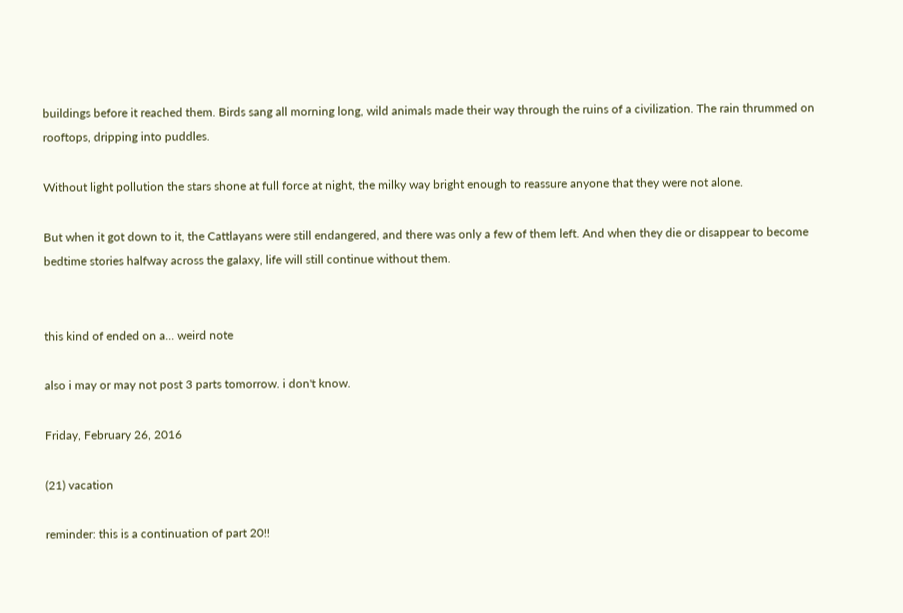buildings before it reached them. Birds sang all morning long, wild animals made their way through the ruins of a civilization. The rain thrummed on rooftops, dripping into puddles.

Without light pollution the stars shone at full force at night, the milky way bright enough to reassure anyone that they were not alone.

But when it got down to it, the Cattlayans were still endangered, and there was only a few of them left. And when they die or disappear to become bedtime stories halfway across the galaxy, life will still continue without them.


this kind of ended on a... weird note

also i may or may not post 3 parts tomorrow. i don't know.

Friday, February 26, 2016

(21) vacation

reminder: this is a continuation of part 20!!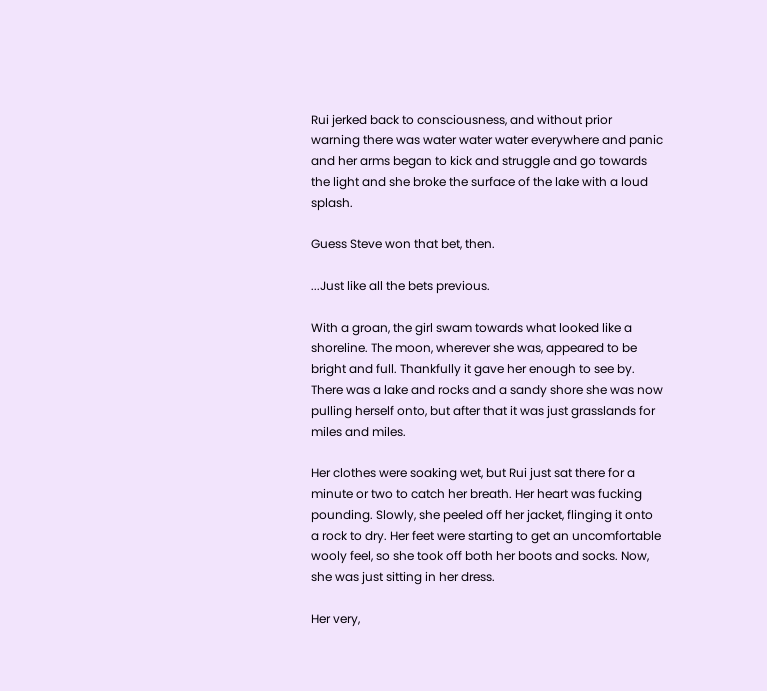Rui jerked back to consciousness, and without prior warning there was water water water everywhere and panic and her arms began to kick and struggle and go towards the light and she broke the surface of the lake with a loud splash.

Guess Steve won that bet, then.

...Just like all the bets previous.

With a groan, the girl swam towards what looked like a shoreline. The moon, wherever she was, appeared to be bright and full. Thankfully it gave her enough to see by. There was a lake and rocks and a sandy shore she was now pulling herself onto, but after that it was just grasslands for miles and miles.

Her clothes were soaking wet, but Rui just sat there for a minute or two to catch her breath. Her heart was fucking pounding. Slowly, she peeled off her jacket, flinging it onto a rock to dry. Her feet were starting to get an uncomfortable wooly feel, so she took off both her boots and socks. Now, she was just sitting in her dress.

Her very,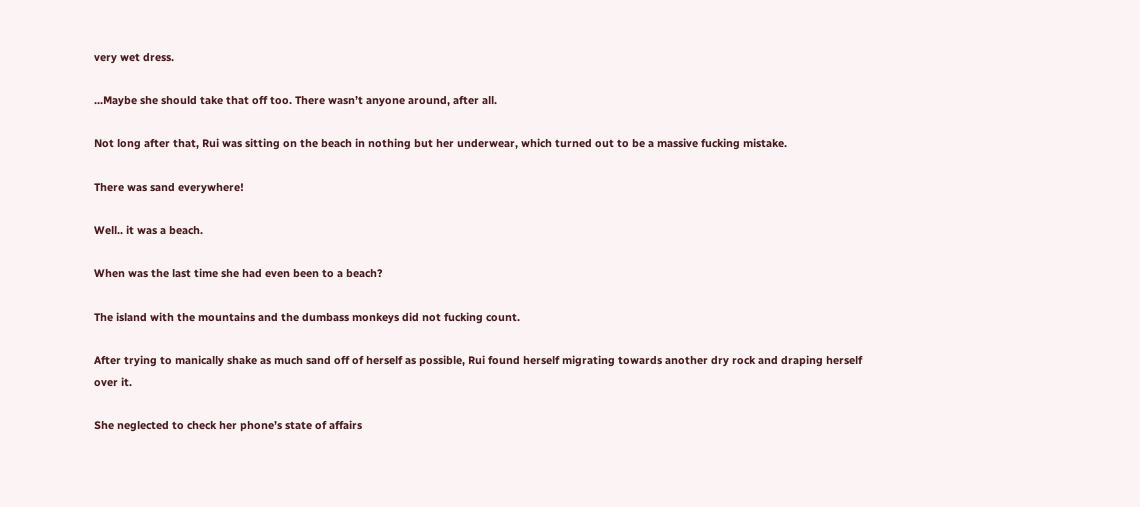very wet dress.

...Maybe she should take that off too. There wasn’t anyone around, after all.

Not long after that, Rui was sitting on the beach in nothing but her underwear, which turned out to be a massive fucking mistake.

There was sand everywhere!

Well.. it was a beach.

When was the last time she had even been to a beach?

The island with the mountains and the dumbass monkeys did not fucking count.

After trying to manically shake as much sand off of herself as possible, Rui found herself migrating towards another dry rock and draping herself over it.

She neglected to check her phone’s state of affairs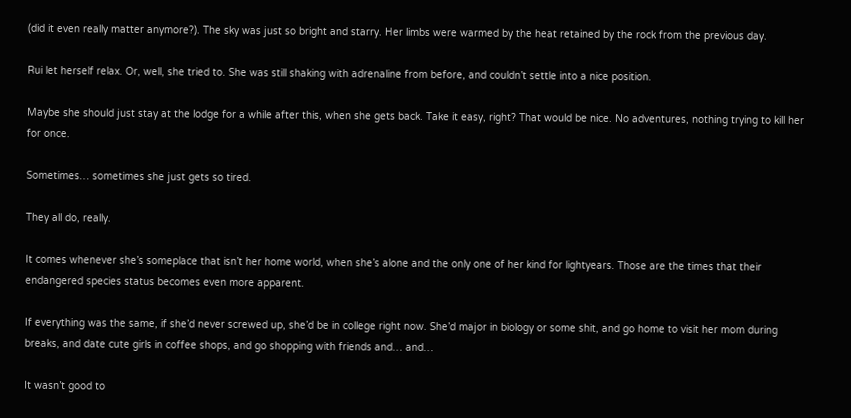(did it even really matter anymore?). The sky was just so bright and starry. Her limbs were warmed by the heat retained by the rock from the previous day.

Rui let herself relax. Or, well, she tried to. She was still shaking with adrenaline from before, and couldn’t settle into a nice position.

Maybe she should just stay at the lodge for a while after this, when she gets back. Take it easy, right? That would be nice. No adventures, nothing trying to kill her for once.

Sometimes… sometimes she just gets so tired.

They all do, really.

It comes whenever she’s someplace that isn’t her home world, when she’s alone and the only one of her kind for lightyears. Those are the times that their endangered species status becomes even more apparent.

If everything was the same, if she’d never screwed up, she’d be in college right now. She’d major in biology or some shit, and go home to visit her mom during breaks, and date cute girls in coffee shops, and go shopping with friends and… and…

It wasn’t good to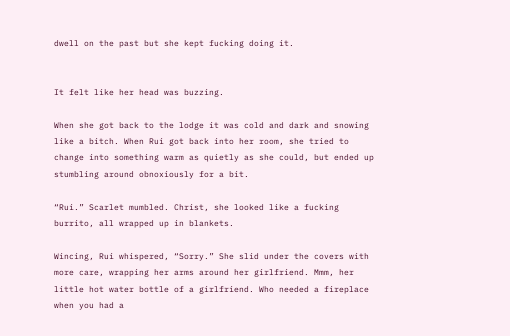dwell on the past but she kept fucking doing it.


It felt like her head was buzzing.

When she got back to the lodge it was cold and dark and snowing like a bitch. When Rui got back into her room, she tried to change into something warm as quietly as she could, but ended up stumbling around obnoxiously for a bit.

“Rui.” Scarlet mumbled. Christ, she looked like a fucking burrito, all wrapped up in blankets.

Wincing, Rui whispered, “Sorry.” She slid under the covers with more care, wrapping her arms around her girlfriend. Mmm, her little hot water bottle of a girlfriend. Who needed a fireplace when you had a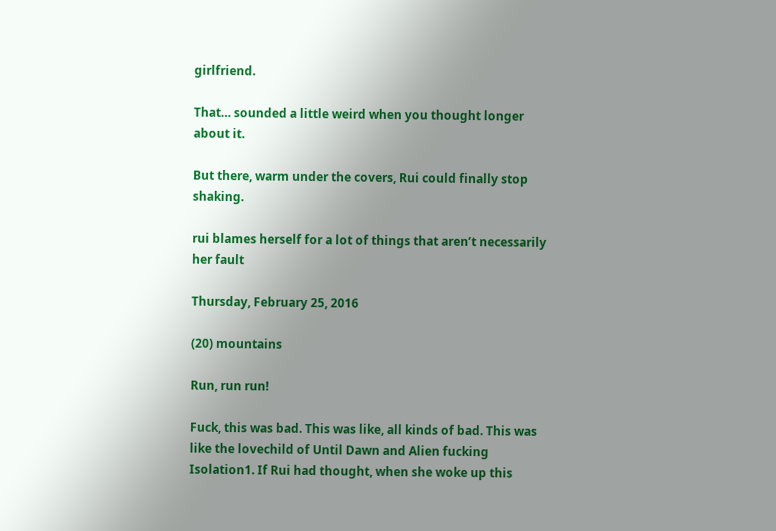girlfriend.

That… sounded a little weird when you thought longer about it.

But there, warm under the covers, Rui could finally stop shaking.

rui blames herself for a lot of things that aren’t necessarily her fault

Thursday, February 25, 2016

(20) mountains

Run, run run!

Fuck, this was bad. This was like, all kinds of bad. This was like the lovechild of Until Dawn and Alien fucking Isolation1. If Rui had thought, when she woke up this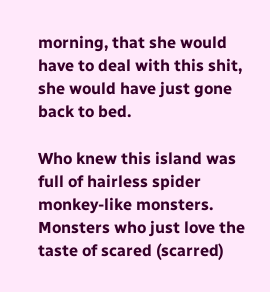morning, that she would have to deal with this shit, she would have just gone back to bed.

Who knew this island was full of hairless spider monkey-like monsters. Monsters who just love the taste of scared (scarred)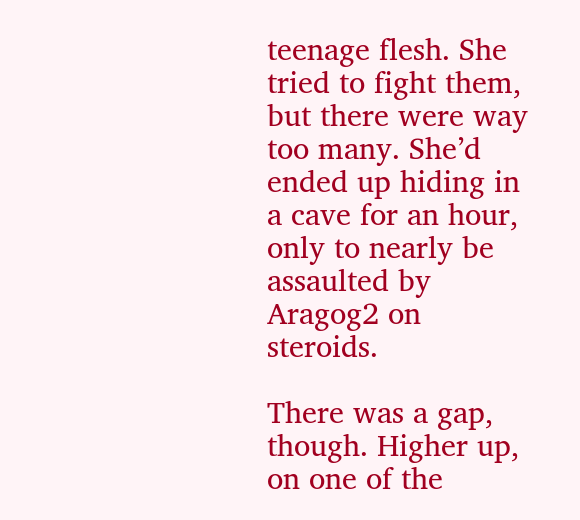teenage flesh. She tried to fight them, but there were way too many. She’d ended up hiding in a cave for an hour, only to nearly be assaulted by Aragog2 on steroids.

There was a gap, though. Higher up, on one of the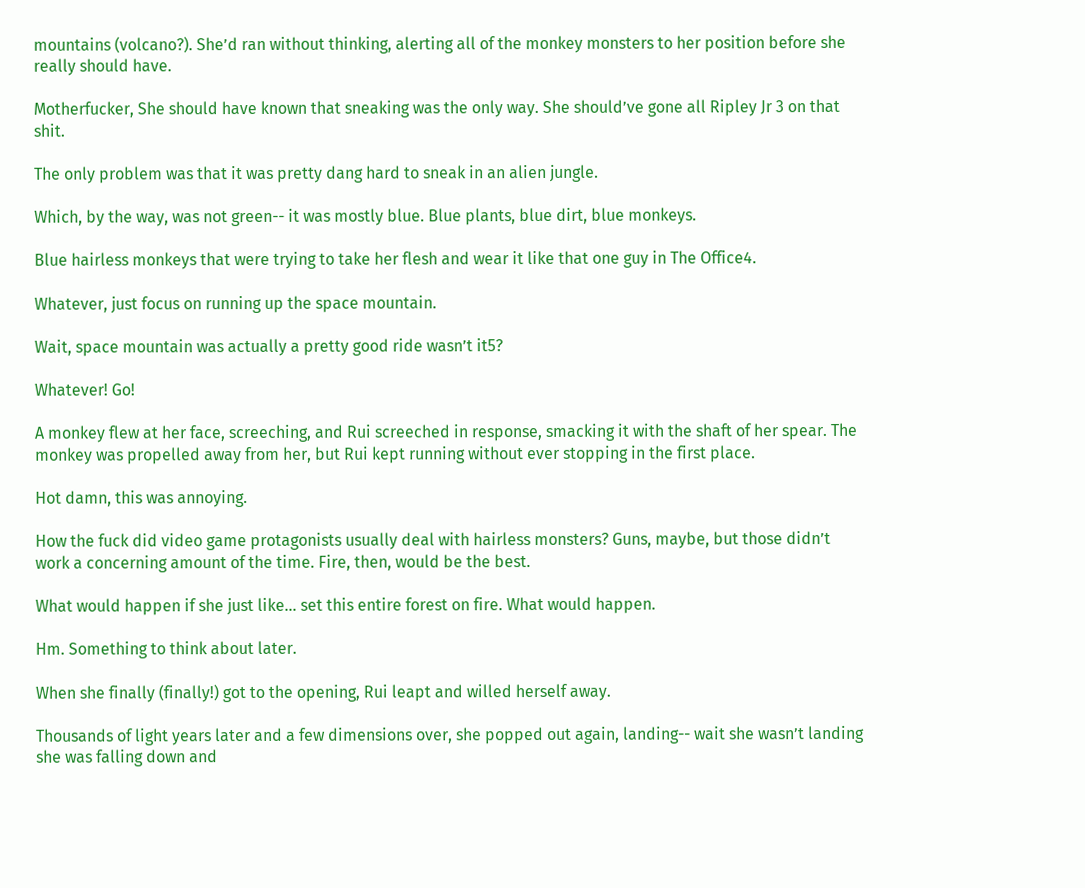mountains (volcano?). She’d ran without thinking, alerting all of the monkey monsters to her position before she really should have.

Motherfucker, She should have known that sneaking was the only way. She should’ve gone all Ripley Jr 3 on that shit.

The only problem was that it was pretty dang hard to sneak in an alien jungle.

Which, by the way, was not green-- it was mostly blue. Blue plants, blue dirt, blue monkeys.

Blue hairless monkeys that were trying to take her flesh and wear it like that one guy in The Office4.

Whatever, just focus on running up the space mountain.

Wait, space mountain was actually a pretty good ride wasn’t it5?

Whatever! Go!

A monkey flew at her face, screeching, and Rui screeched in response, smacking it with the shaft of her spear. The monkey was propelled away from her, but Rui kept running without ever stopping in the first place.

Hot damn, this was annoying.

How the fuck did video game protagonists usually deal with hairless monsters? Guns, maybe, but those didn’t work a concerning amount of the time. Fire, then, would be the best.

What would happen if she just like… set this entire forest on fire. What would happen.

Hm. Something to think about later.

When she finally (finally!) got to the opening, Rui leapt and willed herself away.

Thousands of light years later and a few dimensions over, she popped out again, landing-- wait she wasn’t landing she was falling down and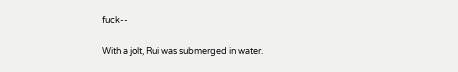fuck--

With a jolt, Rui was submerged in water.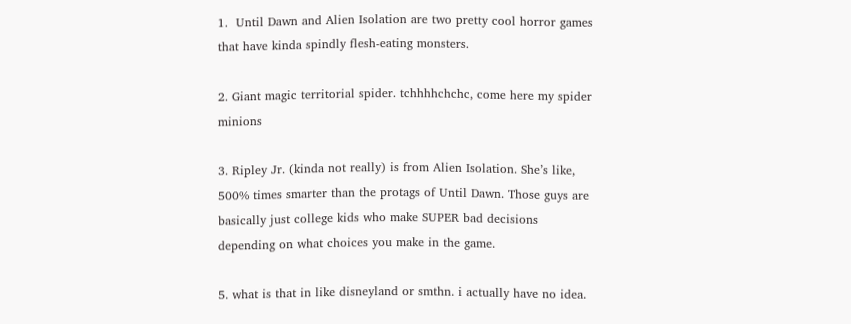1.  Until Dawn and Alien Isolation are two pretty cool horror games that have kinda spindly flesh-eating monsters.

2. Giant magic territorial spider. tchhhhchchc, come here my spider minions

3. Ripley Jr. (kinda not really) is from Alien Isolation. She’s like, 500% times smarter than the protags of Until Dawn. Those guys are basically just college kids who make SUPER bad decisions depending on what choices you make in the game.

5. what is that in like disneyland or smthn. i actually have no idea.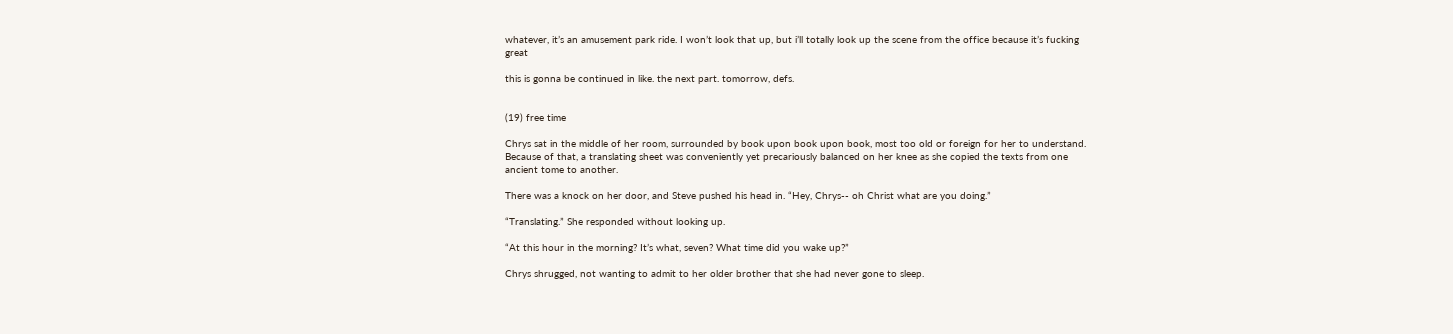whatever, it’s an amusement park ride. I won’t look that up, but i’ll totally look up the scene from the office because it’s fucking great

this is gonna be continued in like. the next part. tomorrow, defs.


(19) free time

Chrys sat in the middle of her room, surrounded by book upon book upon book, most too old or foreign for her to understand. Because of that, a translating sheet was conveniently yet precariously balanced on her knee as she copied the texts from one ancient tome to another.

There was a knock on her door, and Steve pushed his head in. “Hey, Chrys-- oh Christ what are you doing.”

“Translating.” She responded without looking up.

“At this hour in the morning? It’s what, seven? What time did you wake up?”

Chrys shrugged, not wanting to admit to her older brother that she had never gone to sleep.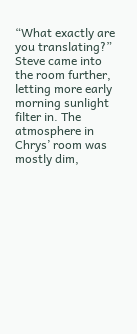“What exactly are you translating?” Steve came into the room further, letting more early morning sunlight filter in. The atmosphere in Chrys’ room was mostly dim,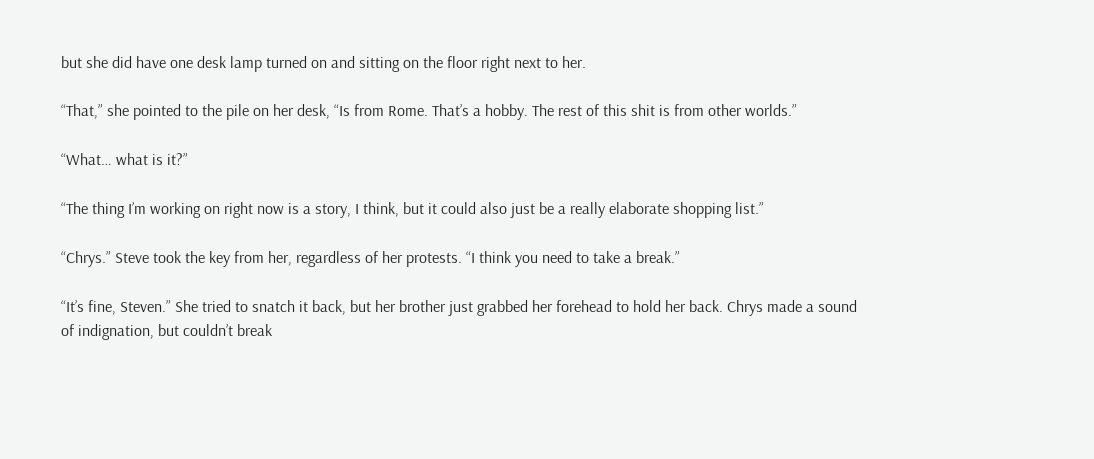but she did have one desk lamp turned on and sitting on the floor right next to her.

“That,” she pointed to the pile on her desk, “Is from Rome. That’s a hobby. The rest of this shit is from other worlds.”

“What… what is it?”

“The thing I’m working on right now is a story, I think, but it could also just be a really elaborate shopping list.”

“Chrys.” Steve took the key from her, regardless of her protests. “I think you need to take a break.”

“It’s fine, Steven.” She tried to snatch it back, but her brother just grabbed her forehead to hold her back. Chrys made a sound of indignation, but couldn’t break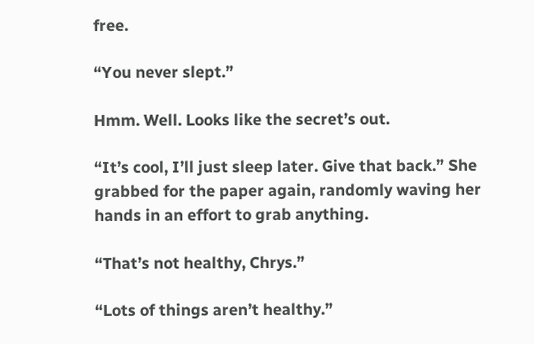free.

“You never slept.”

Hmm. Well. Looks like the secret’s out.

“It’s cool, I’ll just sleep later. Give that back.” She grabbed for the paper again, randomly waving her hands in an effort to grab anything.

“That’s not healthy, Chrys.”

“Lots of things aren’t healthy.”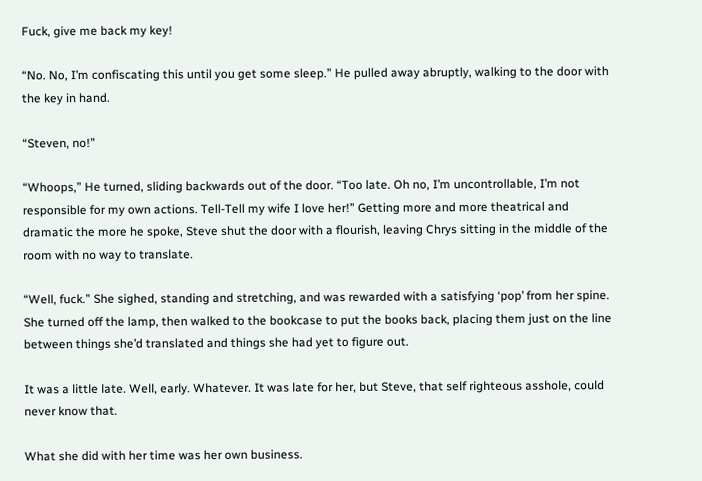Fuck, give me back my key!

“No. No, I’m confiscating this until you get some sleep.” He pulled away abruptly, walking to the door with the key in hand.

“Steven, no!”

“Whoops,” He turned, sliding backwards out of the door. “Too late. Oh no, I’m uncontrollable, I’m not responsible for my own actions. Tell-Tell my wife I love her!” Getting more and more theatrical and dramatic the more he spoke, Steve shut the door with a flourish, leaving Chrys sitting in the middle of the room with no way to translate.

“Well, fuck.” She sighed, standing and stretching, and was rewarded with a satisfying ‘pop’ from her spine. She turned off the lamp, then walked to the bookcase to put the books back, placing them just on the line between things she’d translated and things she had yet to figure out.

It was a little late. Well, early. Whatever. It was late for her, but Steve, that self righteous asshole, could never know that.

What she did with her time was her own business.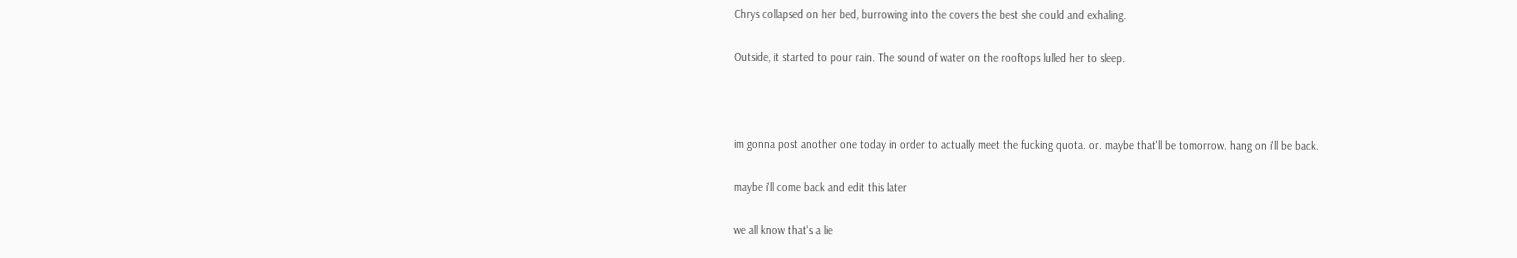Chrys collapsed on her bed, burrowing into the covers the best she could and exhaling.

Outside, it started to pour rain. The sound of water on the rooftops lulled her to sleep.



im gonna post another one today in order to actually meet the fucking quota. or. maybe that'll be tomorrow. hang on i'll be back.

maybe i'll come back and edit this later

we all know that's a lie